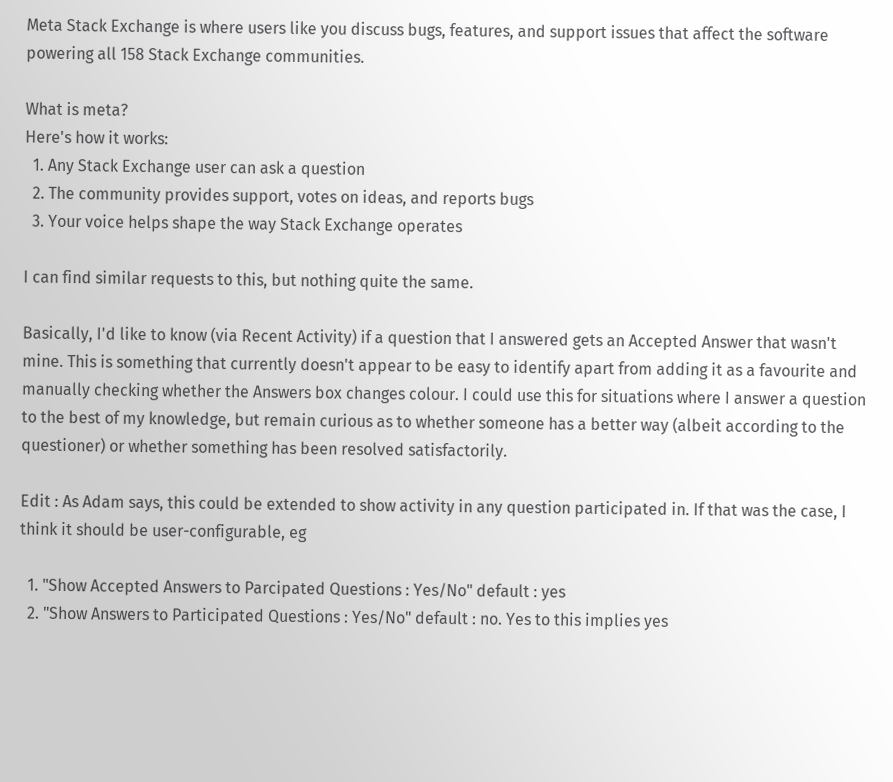Meta Stack Exchange is where users like you discuss bugs, features, and support issues that affect the software powering all 158 Stack Exchange communities.

What is meta?
Here's how it works:
  1. Any Stack Exchange user can ask a question
  2. The community provides support, votes on ideas, and reports bugs
  3. Your voice helps shape the way Stack Exchange operates

I can find similar requests to this, but nothing quite the same.

Basically, I'd like to know (via Recent Activity) if a question that I answered gets an Accepted Answer that wasn't mine. This is something that currently doesn't appear to be easy to identify apart from adding it as a favourite and manually checking whether the Answers box changes colour. I could use this for situations where I answer a question to the best of my knowledge, but remain curious as to whether someone has a better way (albeit according to the questioner) or whether something has been resolved satisfactorily.

Edit : As Adam says, this could be extended to show activity in any question participated in. If that was the case, I think it should be user-configurable, eg

  1. "Show Accepted Answers to Parcipated Questions : Yes/No" default : yes
  2. "Show Answers to Participated Questions : Yes/No" default : no. Yes to this implies yes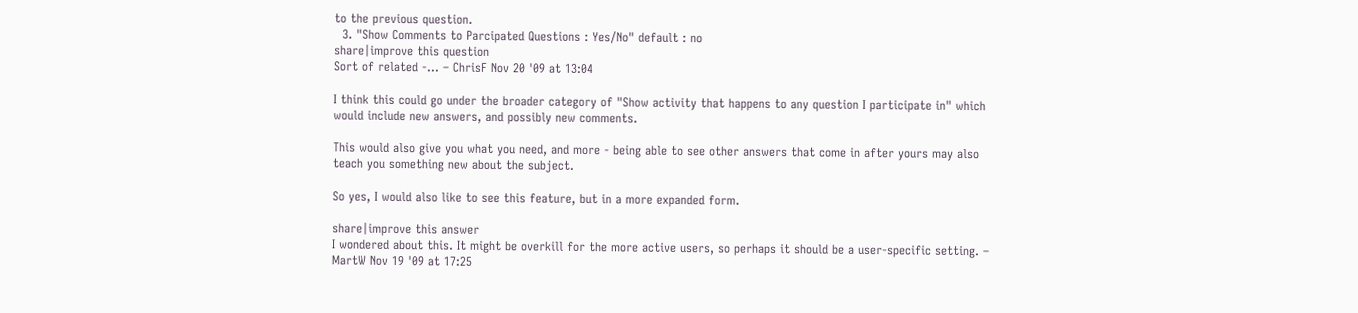to the previous question.
  3. "Show Comments to Parcipated Questions : Yes/No" default : no
share|improve this question
Sort of related -… – ChrisF Nov 20 '09 at 13:04

I think this could go under the broader category of "Show activity that happens to any question I participate in" which would include new answers, and possibly new comments.

This would also give you what you need, and more - being able to see other answers that come in after yours may also teach you something new about the subject.

So yes, I would also like to see this feature, but in a more expanded form.

share|improve this answer
I wondered about this. It might be overkill for the more active users, so perhaps it should be a user-specific setting. – MartW Nov 19 '09 at 17:25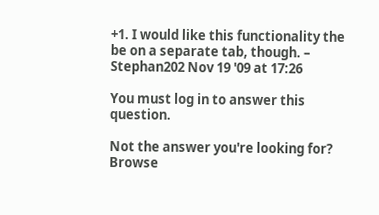+1. I would like this functionality the be on a separate tab, though. – Stephan202 Nov 19 '09 at 17:26

You must log in to answer this question.

Not the answer you're looking for? Browse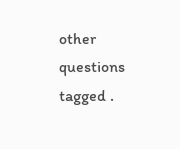other questions tagged .